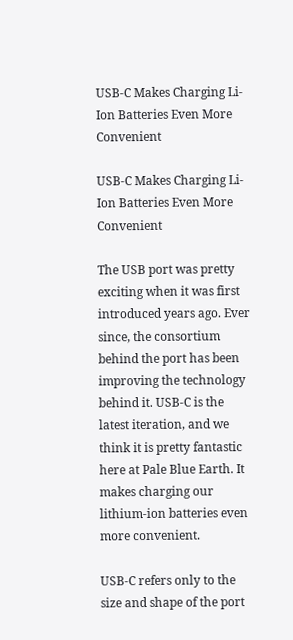USB-C Makes Charging Li-Ion Batteries Even More Convenient

USB-C Makes Charging Li-Ion Batteries Even More Convenient

The USB port was pretty exciting when it was first introduced years ago. Ever since, the consortium behind the port has been improving the technology behind it. USB-C is the latest iteration, and we think it is pretty fantastic here at Pale Blue Earth. It makes charging our lithium-ion batteries even more convenient.

USB-C refers only to the size and shape of the port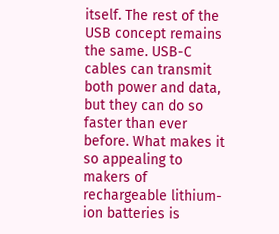itself. The rest of the USB concept remains the same. USB-C cables can transmit both power and data, but they can do so faster than ever before. What makes it so appealing to makers of rechargeable lithium-ion batteries is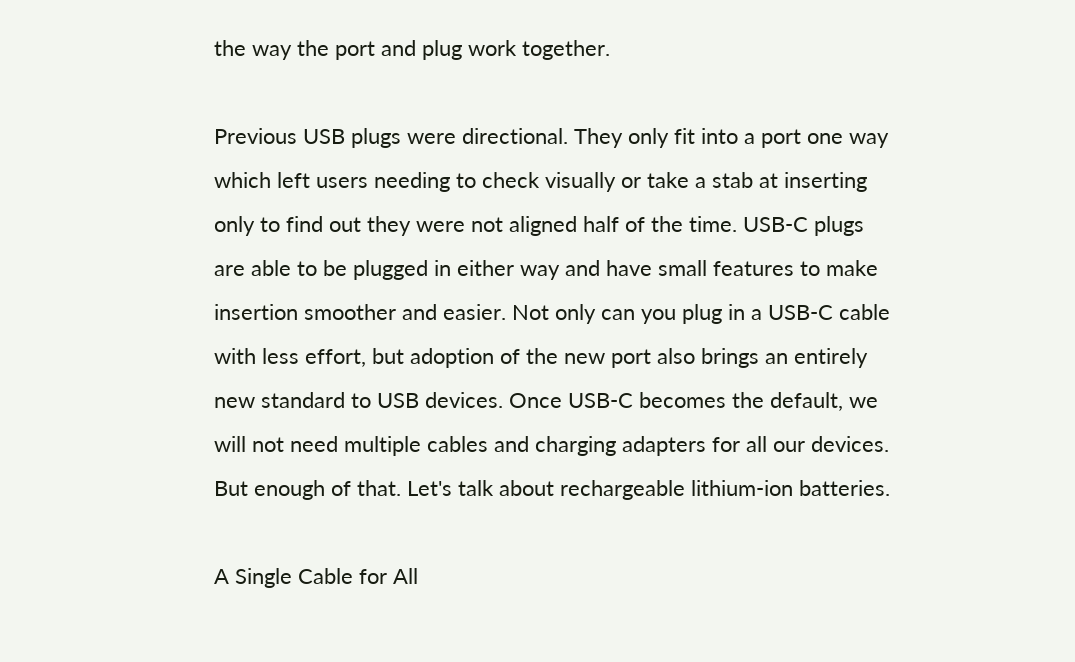the way the port and plug work together.

Previous USB plugs were directional. They only fit into a port one way which left users needing to check visually or take a stab at inserting only to find out they were not aligned half of the time. USB-C plugs are able to be plugged in either way and have small features to make insertion smoother and easier. Not only can you plug in a USB-C cable with less effort, but adoption of the new port also brings an entirely new standard to USB devices. Once USB-C becomes the default, we will not need multiple cables and charging adapters for all our devices. But enough of that. Let's talk about rechargeable lithium-ion batteries.

A Single Cable for All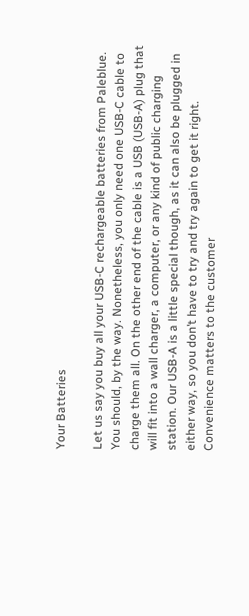Your Batteries

Let us say you buy all your USB-C rechargeable batteries from Paleblue. You should, by the way. Nonetheless, you only need one USB-C cable to charge them all. On the other end of the cable is a USB (USB-A) plug that will fit into a wall charger, a computer, or any kind of public charging station. Our USB-A is a little special though, as it can also be plugged in either way, so you don’t have to try and try again to get it right. Convenience matters to the customer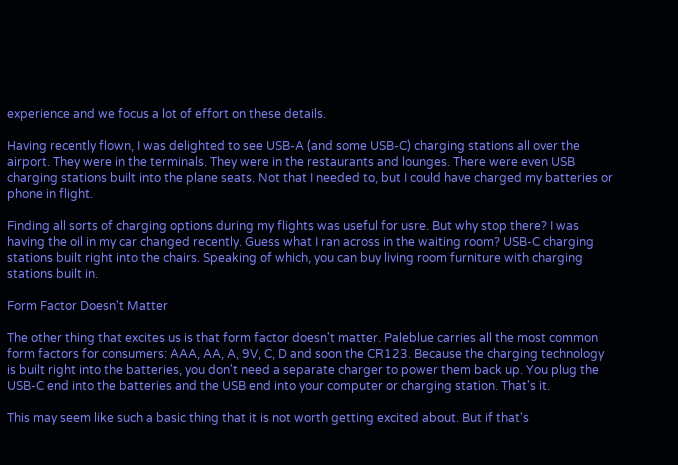experience and we focus a lot of effort on these details.

Having recently flown, I was delighted to see USB-A (and some USB-C) charging stations all over the airport. They were in the terminals. They were in the restaurants and lounges. There were even USB charging stations built into the plane seats. Not that I needed to, but I could have charged my batteries or phone in flight.

Finding all sorts of charging options during my flights was useful for usre. But why stop there? I was having the oil in my car changed recently. Guess what I ran across in the waiting room? USB-C charging stations built right into the chairs. Speaking of which, you can buy living room furniture with charging stations built in.

Form Factor Doesn't Matter

The other thing that excites us is that form factor doesn't matter. Paleblue carries all the most common form factors for consumers: AAA, AA, A, 9V, C, D and soon the CR123. Because the charging technology is built right into the batteries, you don't need a separate charger to power them back up. You plug the USB-C end into the batteries and the USB end into your computer or charging station. That's it.

This may seem like such a basic thing that it is not worth getting excited about. But if that's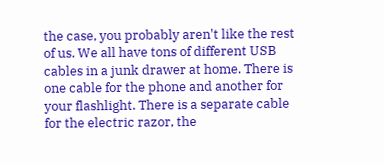the case, you probably aren't like the rest of us. We all have tons of different USB cables in a junk drawer at home. There is one cable for the phone and another for your flashlight. There is a separate cable for the electric razor, the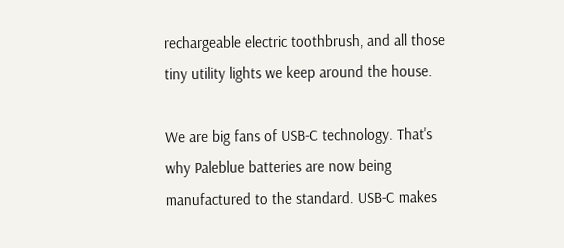rechargeable electric toothbrush, and all those tiny utility lights we keep around the house.

We are big fans of USB-C technology. That's why Paleblue batteries are now being manufactured to the standard. USB-C makes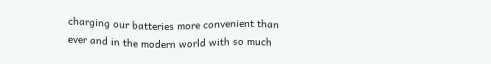charging our batteries more convenient than ever and in the modern world with so much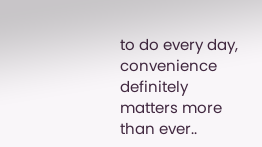to do every day, convenience definitely matters more than ever..